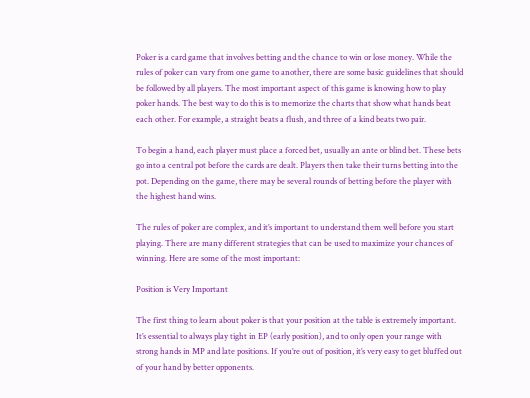Poker is a card game that involves betting and the chance to win or lose money. While the rules of poker can vary from one game to another, there are some basic guidelines that should be followed by all players. The most important aspect of this game is knowing how to play poker hands. The best way to do this is to memorize the charts that show what hands beat each other. For example, a straight beats a flush, and three of a kind beats two pair.

To begin a hand, each player must place a forced bet, usually an ante or blind bet. These bets go into a central pot before the cards are dealt. Players then take their turns betting into the pot. Depending on the game, there may be several rounds of betting before the player with the highest hand wins.

The rules of poker are complex, and it’s important to understand them well before you start playing. There are many different strategies that can be used to maximize your chances of winning. Here are some of the most important:

Position is Very Important

The first thing to learn about poker is that your position at the table is extremely important. It’s essential to always play tight in EP (early position), and to only open your range with strong hands in MP and late positions. If you’re out of position, it’s very easy to get bluffed out of your hand by better opponents.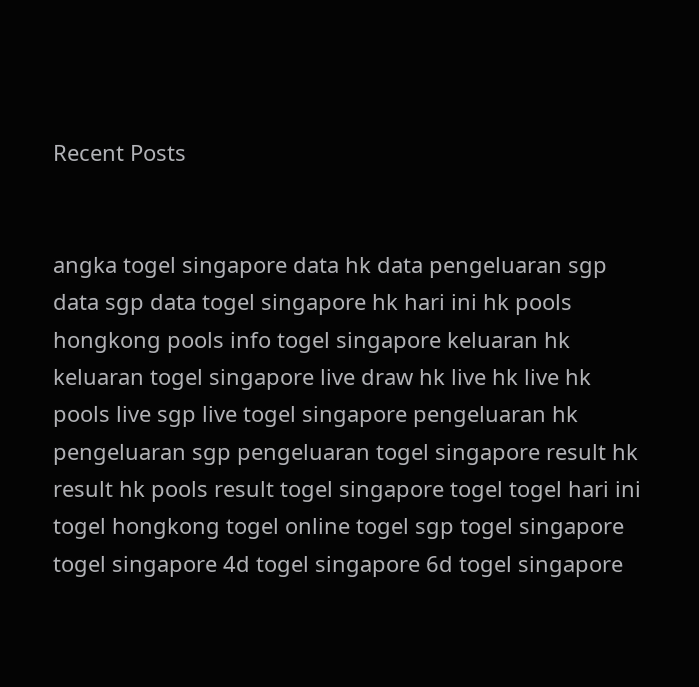Recent Posts


angka togel singapore data hk data pengeluaran sgp data sgp data togel singapore hk hari ini hk pools hongkong pools info togel singapore keluaran hk keluaran togel singapore live draw hk live hk live hk pools live sgp live togel singapore pengeluaran hk pengeluaran sgp pengeluaran togel singapore result hk result hk pools result togel singapore togel togel hari ini togel hongkong togel online togel sgp togel singapore togel singapore 4d togel singapore 6d togel singapore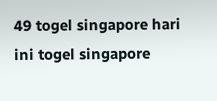49 togel singapore hari ini togel singapore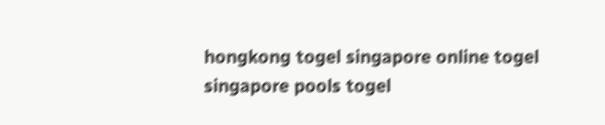hongkong togel singapore online togel singapore pools togel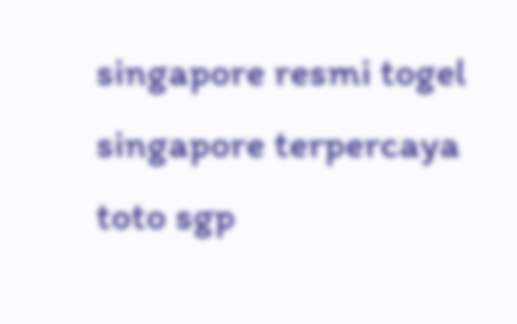singapore resmi togel singapore terpercaya toto sgp